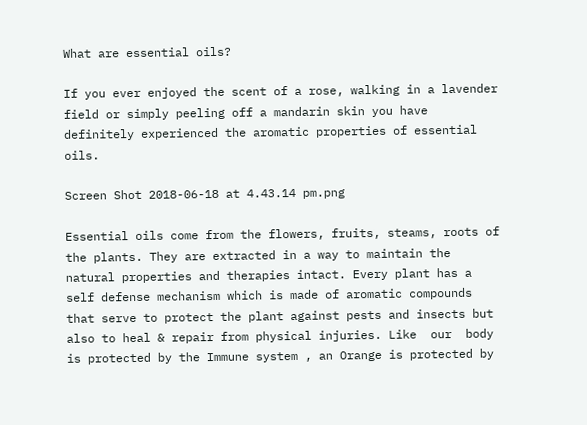What are essential oils?

If you ever enjoyed the scent of a rose, walking in a lavender field or simply peeling off a mandarin skin you have definitely experienced the aromatic properties of essential oils.

Screen Shot 2018-06-18 at 4.43.14 pm.png

Essential oils come from the flowers, fruits, steams, roots of the plants. They are extracted in a way to maintain the natural properties and therapies intact. Every plant has a self defense mechanism which is made of aromatic compounds that serve to protect the plant against pests and insects but also to heal & repair from physical injuries. Like  our  body is protected by the Immune system , an Orange is protected by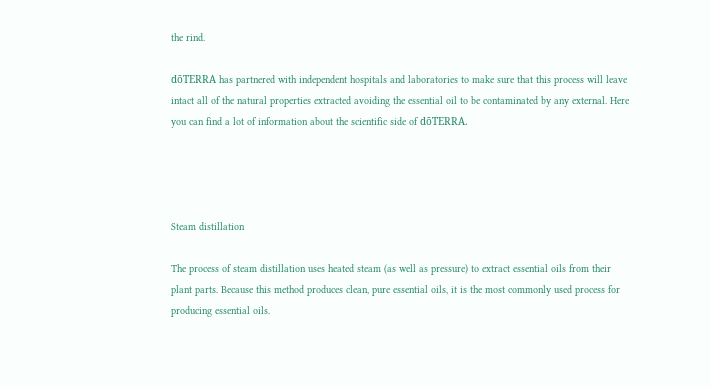the rind.

dōTERRA has partnered with independent hospitals and laboratories to make sure that this process will leave intact all of the natural properties extracted avoiding the essential oil to be contaminated by any external. Here you can find a lot of information about the scientific side of dōTERRA.




Steam distillation

The process of steam distillation uses heated steam (as well as pressure) to extract essential oils from their plant parts. Because this method produces clean, pure essential oils, it is the most commonly used process for producing essential oils.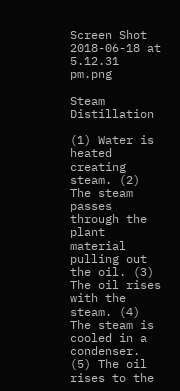Screen Shot 2018-06-18 at 5.12.31 pm.png

Steam Distillation

(1) Water is heated creating steam. (2) The steam passes through the plant material pulling out the oil. (3) The oil rises with the steam. (4) The steam is cooled in a condenser. (5) The oil rises to the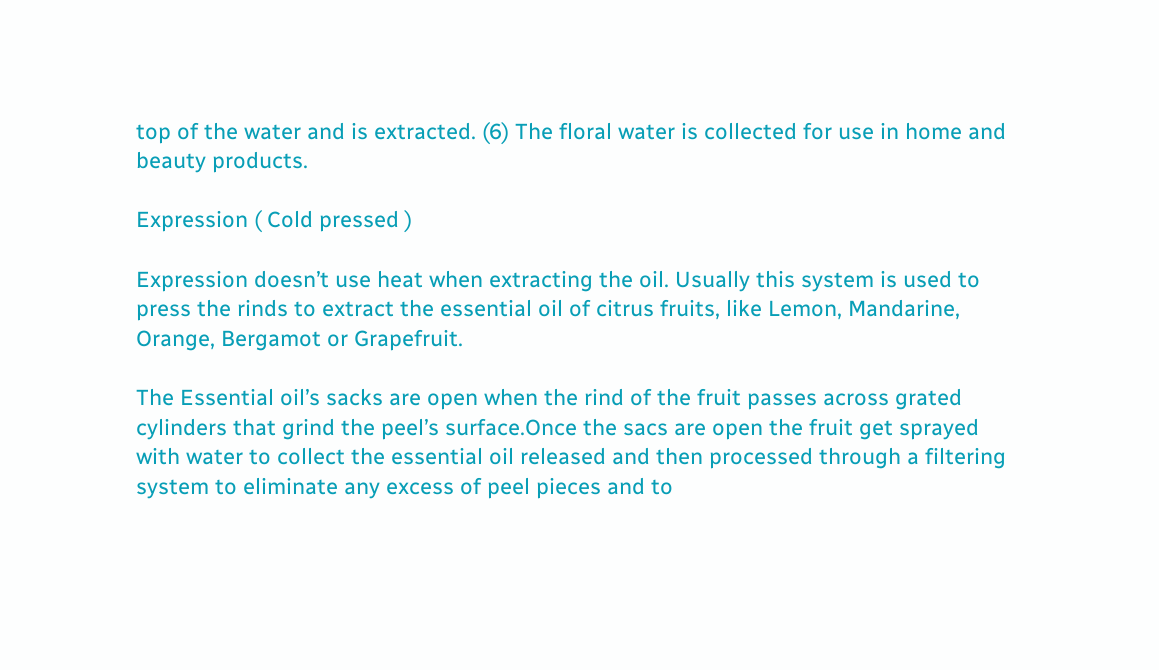top of the water and is extracted. (6) The floral water is collected for use in home and beauty products.

Expression ( Cold pressed )

Expression doesn’t use heat when extracting the oil. Usually this system is used to press the rinds to extract the essential oil of citrus fruits, like Lemon, Mandarine, Orange, Bergamot or Grapefruit.

The Essential oil’s sacks are open when the rind of the fruit passes across grated cylinders that grind the peel’s surface.Once the sacs are open the fruit get sprayed with water to collect the essential oil released and then processed through a filtering system to eliminate any excess of peel pieces and to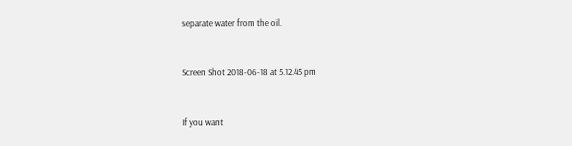separate water from the oil.


Screen Shot 2018-06-18 at 5.12.45 pm


If you want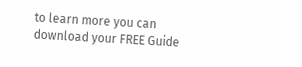to learn more you can download your FREE Guide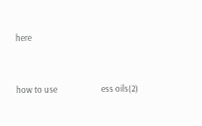here


how to use                      ess oils(2)